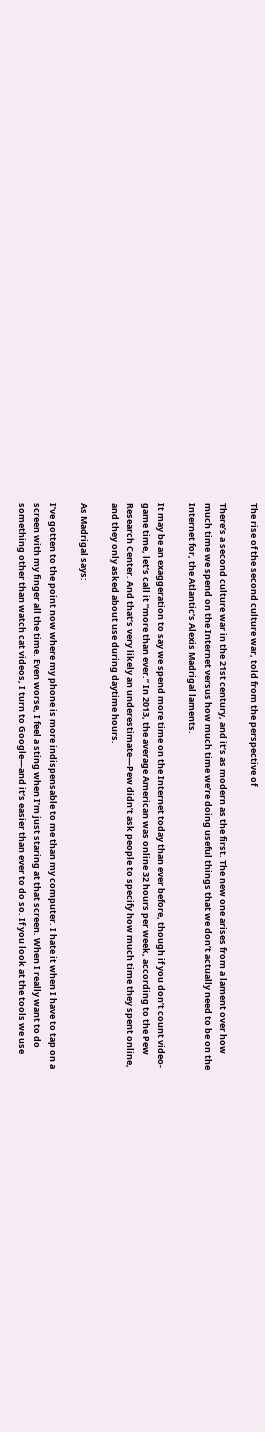The rise of the second culture war, told from the perspective of

There’s a second culture war in the 21st century, and it’s as modern as the first. The new one arises from a lament over how much time we spend on the Internet versus how much time we’re doing useful things that we don’t actually need to be on the Internet for, the Atlantic’s Alexis Madrigal laments.

It may be an exaggeration to say we spend more time on the Internet today than ever before, though if you don’t count video-game time, let’s call it “more than ever.” In 2013, the average American was online 32 hours per week, according to the Pew Research Center. And that’s very likely an underestimate—Pew didn’t ask people to specify how much time they spent online, and they only asked about use during daytime hours.

As Madrigal says:

I’ve gotten to the point now where my phone is more indispensable to me than my computer. I hate it when I have to tap on a screen with my finger all the time. Even worse, I feel a sting when I’m just staring at that screen. When I really want to do something other than watch cat videos, I turn to Google—and it’s easier than ever to do so. If you look at the tools we use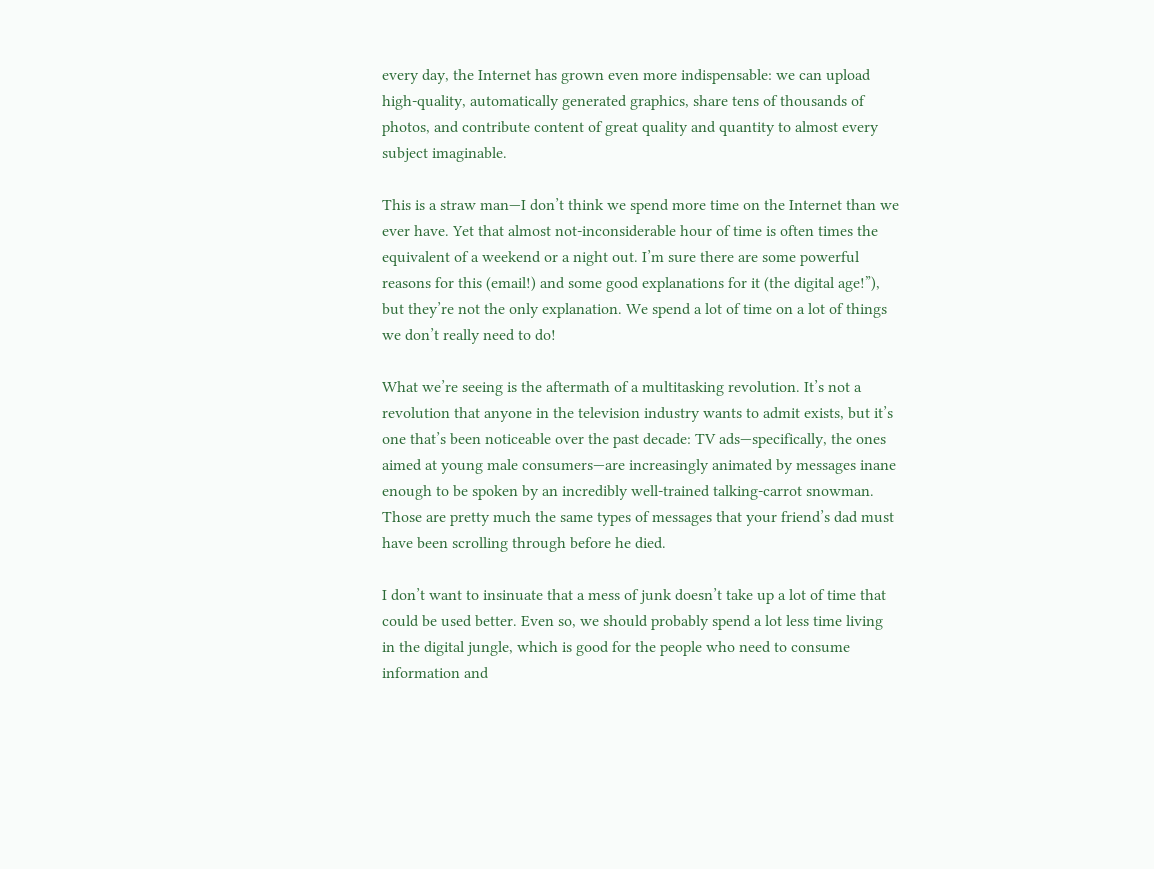every day, the Internet has grown even more indispensable: we can upload high-quality, automatically generated graphics, share tens of thousands of photos, and contribute content of great quality and quantity to almost every subject imaginable.

This is a straw man—I don’t think we spend more time on the Internet than we ever have. Yet that almost not-inconsiderable hour of time is often times the equivalent of a weekend or a night out. I’m sure there are some powerful reasons for this (email!) and some good explanations for it (the digital age!”), but they’re not the only explanation. We spend a lot of time on a lot of things we don’t really need to do!

What we’re seeing is the aftermath of a multitasking revolution. It’s not a revolution that anyone in the television industry wants to admit exists, but it’s one that’s been noticeable over the past decade: TV ads—specifically, the ones aimed at young male consumers—are increasingly animated by messages inane enough to be spoken by an incredibly well-trained talking-carrot snowman. Those are pretty much the same types of messages that your friend’s dad must have been scrolling through before he died.

I don’t want to insinuate that a mess of junk doesn’t take up a lot of time that could be used better. Even so, we should probably spend a lot less time living in the digital jungle, which is good for the people who need to consume information and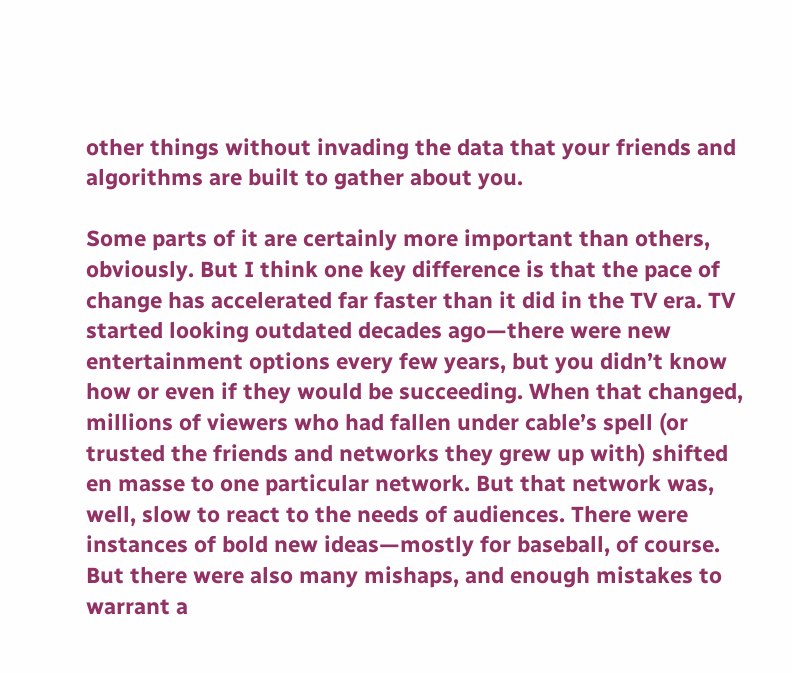other things without invading the data that your friends and algorithms are built to gather about you.

Some parts of it are certainly more important than others, obviously. But I think one key difference is that the pace of change has accelerated far faster than it did in the TV era. TV started looking outdated decades ago—there were new entertainment options every few years, but you didn’t know how or even if they would be succeeding. When that changed, millions of viewers who had fallen under cable’s spell (or trusted the friends and networks they grew up with) shifted en masse to one particular network. But that network was, well, slow to react to the needs of audiences. There were instances of bold new ideas—mostly for baseball, of course. But there were also many mishaps, and enough mistakes to warrant a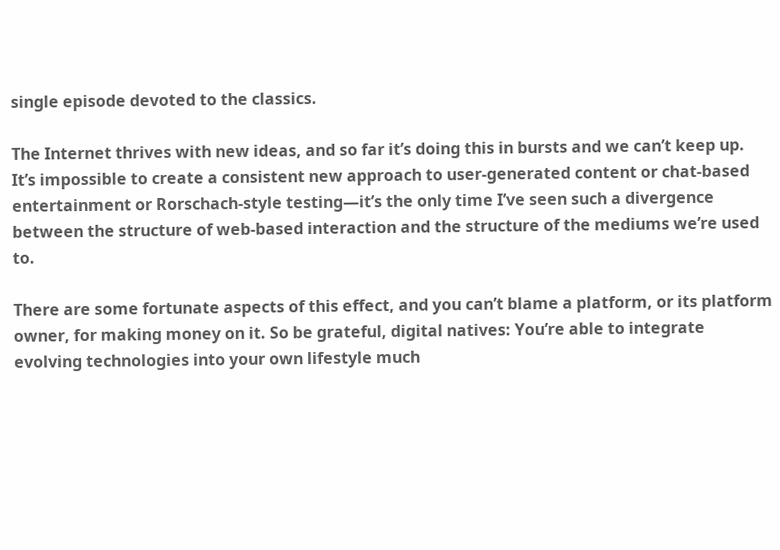single episode devoted to the classics.

The Internet thrives with new ideas, and so far it’s doing this in bursts and we can’t keep up. It’s impossible to create a consistent new approach to user-generated content or chat-based entertainment or Rorschach-style testing—it’s the only time I’ve seen such a divergence between the structure of web-based interaction and the structure of the mediums we’re used to.

There are some fortunate aspects of this effect, and you can’t blame a platform, or its platform owner, for making money on it. So be grateful, digital natives: You’re able to integrate evolving technologies into your own lifestyle much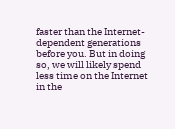faster than the Internet-dependent generations before you. But in doing so, we will likely spend less time on the Internet in the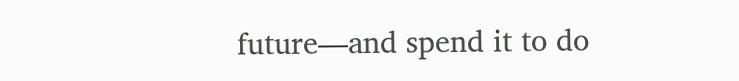future—and spend it to do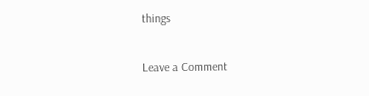things

Leave a Comment